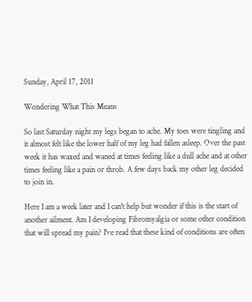Sunday, April 17, 2011

Wondering What This Means

So last Saturday night my legs began to ache. My toes were tingling and it almost felt like the lower half of my leg had fallen asleep. Over the past week it has waxed and waned at times feeling like a dull ache and at other times feeling like a pain or throb. A few days back my other leg decided to join in.

Here I am a week later and I can't help but wonder if this is the start of another ailment. Am I developing Fibromyalgia or some other condition that will spread my pain? I've read that these kind of conditions are often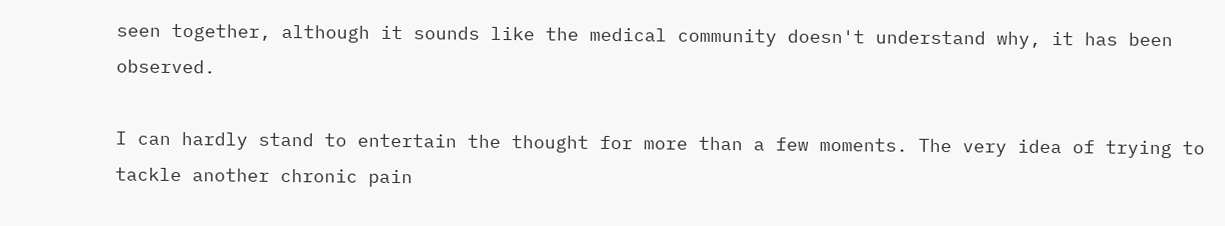seen together, although it sounds like the medical community doesn't understand why, it has been observed.

I can hardly stand to entertain the thought for more than a few moments. The very idea of trying to tackle another chronic pain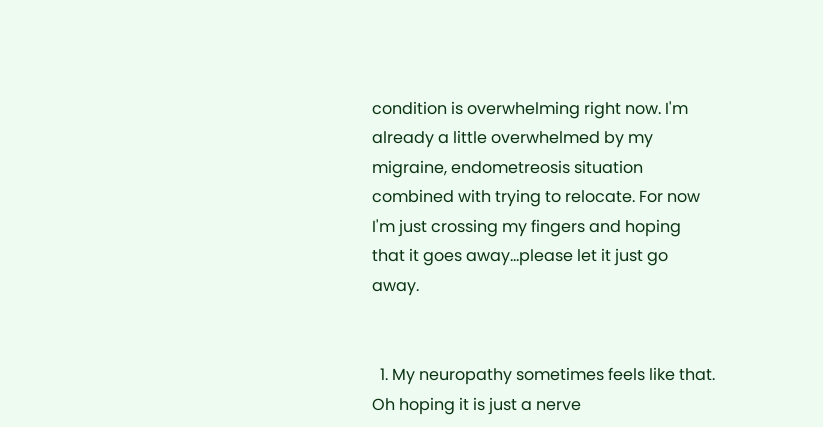condition is overwhelming right now. I'm already a little overwhelmed by my migraine, endometreosis situation combined with trying to relocate. For now I'm just crossing my fingers and hoping that it goes away...please let it just go away.


  1. My neuropathy sometimes feels like that. Oh hoping it is just a nerve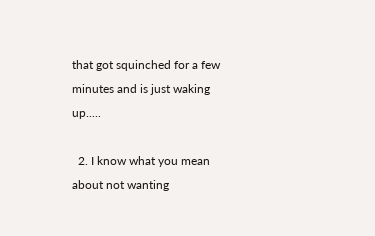that got squinched for a few minutes and is just waking up.....

  2. I know what you mean about not wanting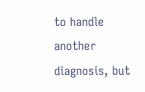to handle another diagnosis, but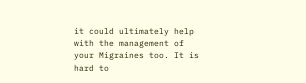it could ultimately help with the management of your Migraines too. It is hard to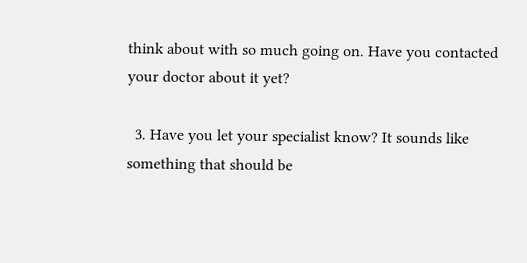think about with so much going on. Have you contacted your doctor about it yet?

  3. Have you let your specialist know? It sounds like something that should be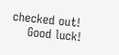checked out!
    Good luck!